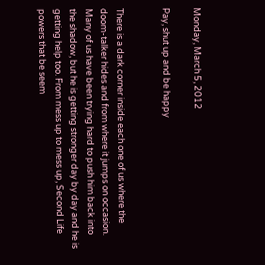Monday, March 5, 2012

Pay, shut up and be happy


There is a dark corner inside each one of us where the doom-talker hides and from where it jumps on occasion. Many of us have been trying hard to push him back into the shadow, but he is getting stronger day by day and he is getting help too. From mess up to mess up, Second Life powers that be seem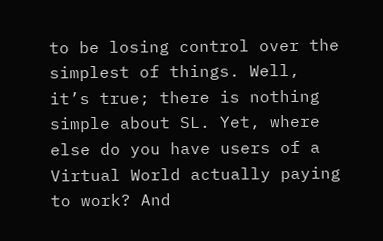to be losing control over the simplest of things. Well, it’s true; there is nothing simple about SL. Yet, where else do you have users of a Virtual World actually paying to work? And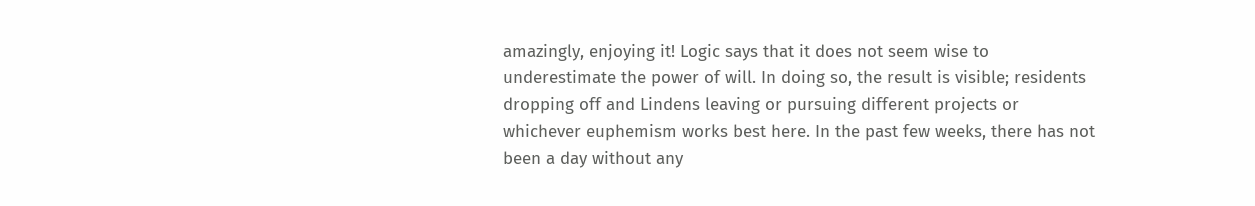amazingly, enjoying it! Logic says that it does not seem wise to underestimate the power of will. In doing so, the result is visible; residents dropping off and Lindens leaving or pursuing different projects or whichever euphemism works best here. In the past few weeks, there has not been a day without any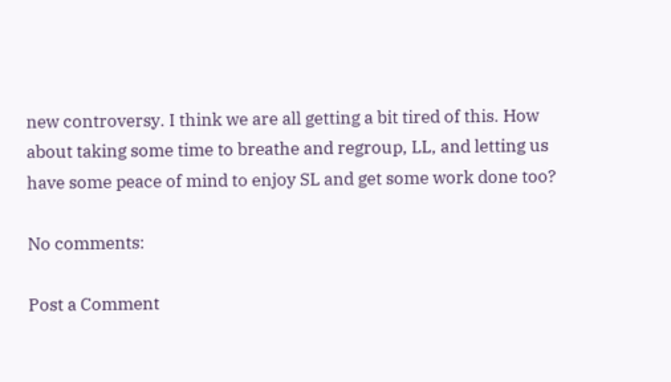new controversy. I think we are all getting a bit tired of this. How about taking some time to breathe and regroup, LL, and letting us have some peace of mind to enjoy SL and get some work done too?

No comments:

Post a Comment